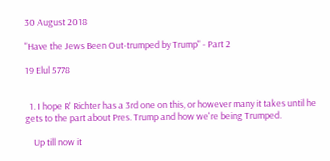30 August 2018

"Have the Jews Been Out-trumped by Trump" - Part 2

19 Elul 5778


  1. I hope R' Richter has a 3rd one on this, or however many it takes until he gets to the part about Pres. Trump and how we're being Trumped.

    Up till now it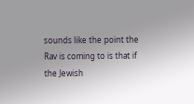sounds like the point the Rav is coming to is that if the Jewish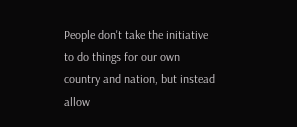People don't take the initiative to do things for our own country and nation, but instead allow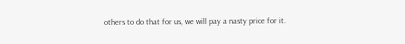others to do that for us, we will pay a nasty price for it.